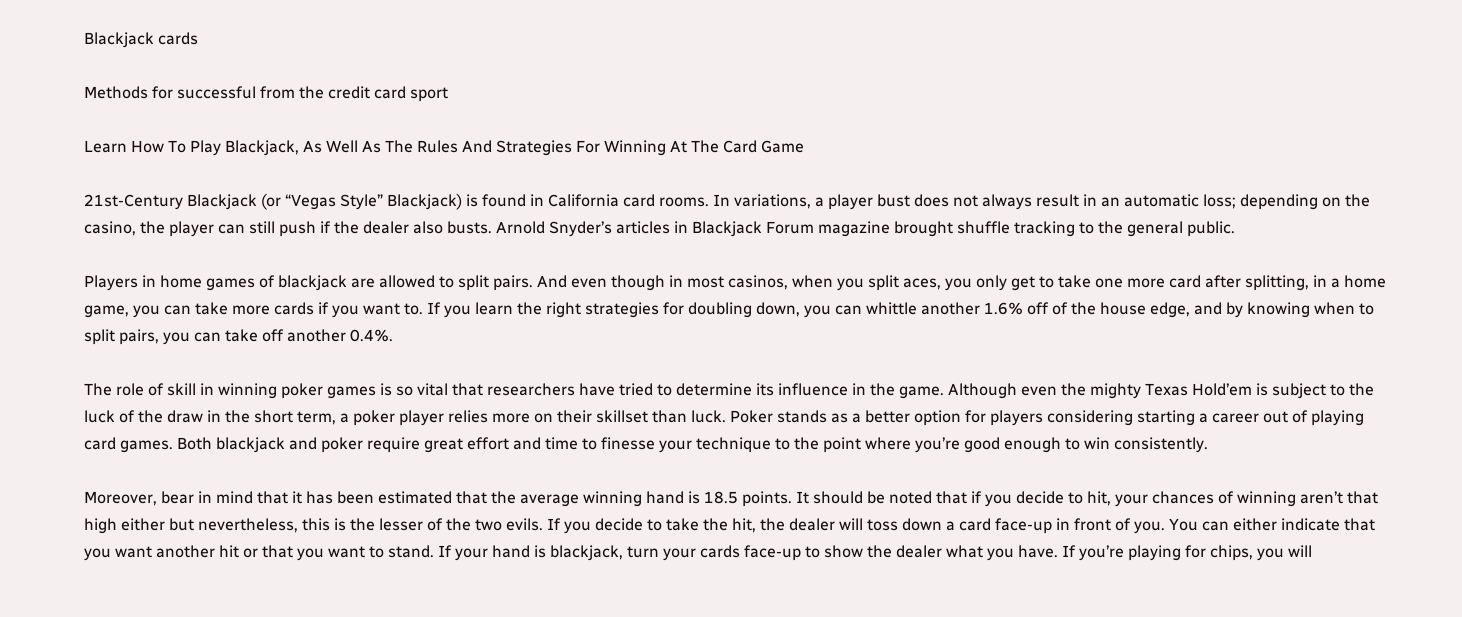Blackjack cards

Methods for successful from the credit card sport

Learn How To Play Blackjack, As Well As The Rules And Strategies For Winning At The Card Game

21st-Century Blackjack (or “Vegas Style” Blackjack) is found in California card rooms. In variations, a player bust does not always result in an automatic loss; depending on the casino, the player can still push if the dealer also busts. Arnold Snyder’s articles in Blackjack Forum magazine brought shuffle tracking to the general public.

Players in home games of blackjack are allowed to split pairs. And even though in most casinos, when you split aces, you only get to take one more card after splitting, in a home game, you can take more cards if you want to. If you learn the right strategies for doubling down, you can whittle another 1.6% off of the house edge, and by knowing when to split pairs, you can take off another 0.4%.

The role of skill in winning poker games is so vital that researchers have tried to determine its influence in the game. Although even the mighty Texas Hold’em is subject to the luck of the draw in the short term, a poker player relies more on their skillset than luck. Poker stands as a better option for players considering starting a career out of playing card games. Both blackjack and poker require great effort and time to finesse your technique to the point where you’re good enough to win consistently.

Moreover, bear in mind that it has been estimated that the average winning hand is 18.5 points. It should be noted that if you decide to hit, your chances of winning aren’t that high either but nevertheless, this is the lesser of the two evils. If you decide to take the hit, the dealer will toss down a card face-up in front of you. You can either indicate that you want another hit or that you want to stand. If your hand is blackjack, turn your cards face-up to show the dealer what you have. If you’re playing for chips, you will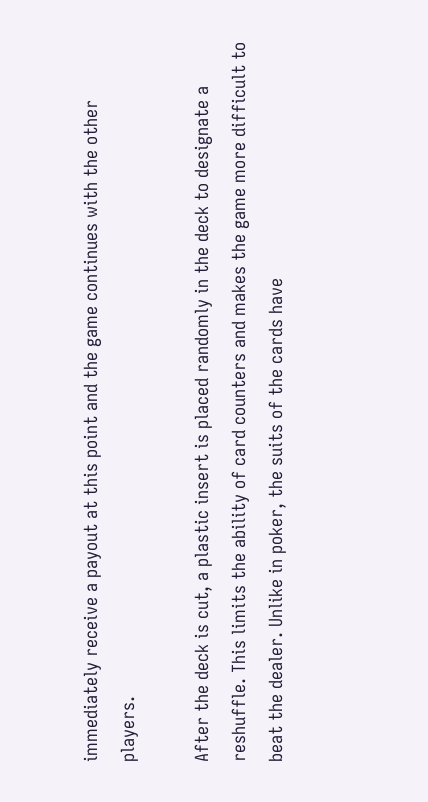immediately receive a payout at this point and the game continues with the other players.

After the deck is cut, a plastic insert is placed randomly in the deck to designate a reshuffle. This limits the ability of card counters and makes the game more difficult to beat the dealer. Unlike in poker, the suits of the cards have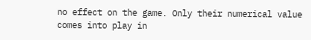no effect on the game. Only their numerical value comes into play in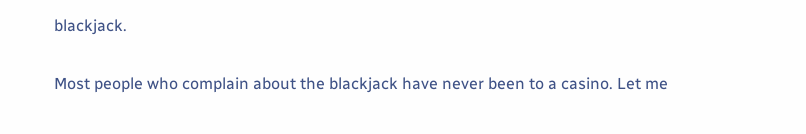blackjack.

Most people who complain about the blackjack have never been to a casino. Let me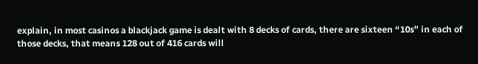explain, in most casinos a blackjack game is dealt with 8 decks of cards, there are sixteen “10s” in each of those decks, that means 128 out of 416 cards will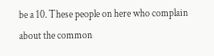be a 10. These people on here who complain about the common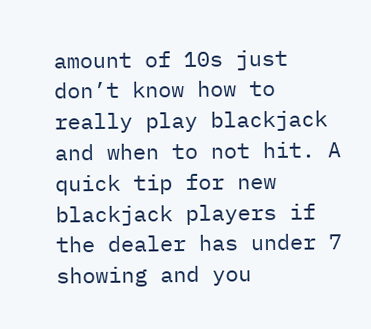amount of 10s just don’t know how to really play blackjack and when to not hit. A quick tip for new blackjack players if the dealer has under 7 showing and you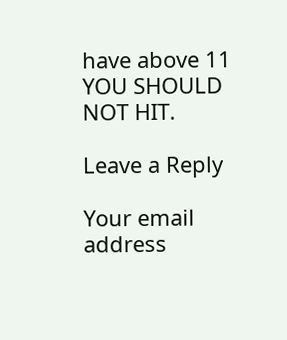have above 11 YOU SHOULD NOT HIT.

Leave a Reply

Your email address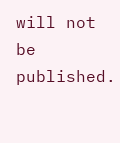will not be published.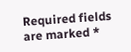Required fields are marked *